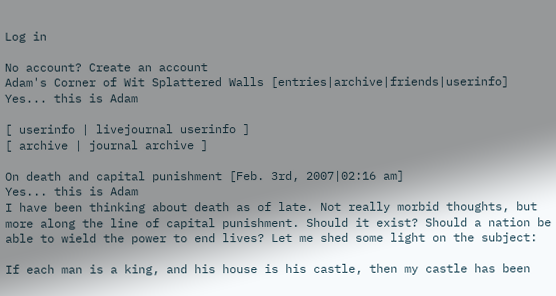Log in

No account? Create an account
Adam's Corner of Wit Splattered Walls [entries|archive|friends|userinfo]
Yes... this is Adam

[ userinfo | livejournal userinfo ]
[ archive | journal archive ]

On death and capital punishment [Feb. 3rd, 2007|02:16 am]
Yes... this is Adam
I have been thinking about death as of late. Not really morbid thoughts, but more along the line of capital punishment. Should it exist? Should a nation be able to wield the power to end lives? Let me shed some light on the subject:

If each man is a king, and his house is his castle, then my castle has been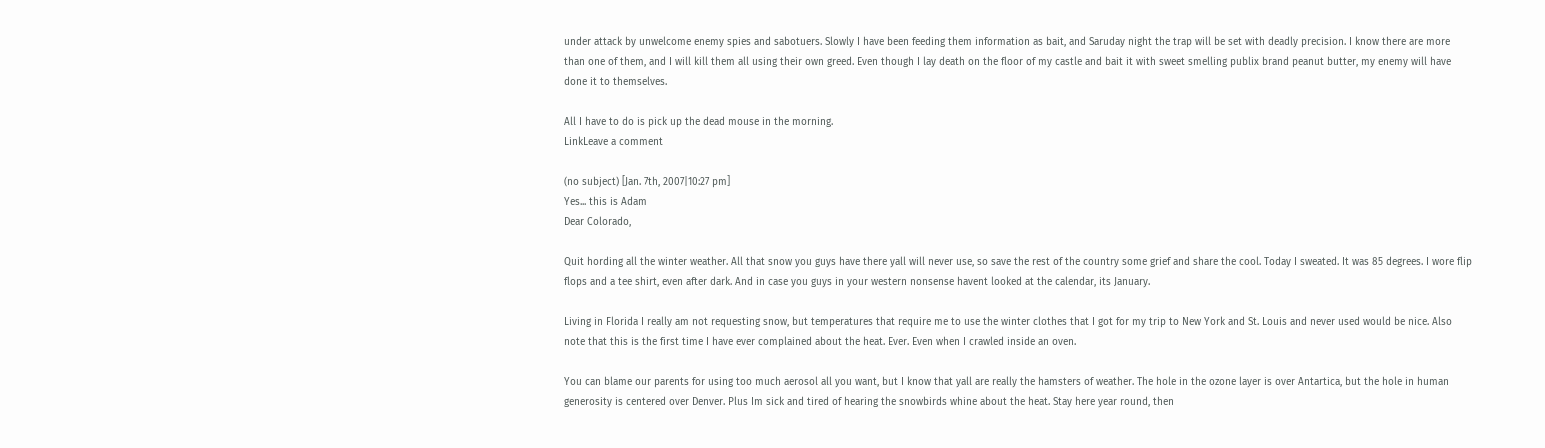under attack by unwelcome enemy spies and sabotuers. Slowly I have been feeding them information as bait, and Saruday night the trap will be set with deadly precision. I know there are more than one of them, and I will kill them all using their own greed. Even though I lay death on the floor of my castle and bait it with sweet smelling publix brand peanut butter, my enemy will have done it to themselves.

All I have to do is pick up the dead mouse in the morning.
LinkLeave a comment

(no subject) [Jan. 7th, 2007|10:27 pm]
Yes... this is Adam
Dear Colorado,

Quit hording all the winter weather. All that snow you guys have there yall will never use, so save the rest of the country some grief and share the cool. Today I sweated. It was 85 degrees. I wore flip flops and a tee shirt, even after dark. And in case you guys in your western nonsense havent looked at the calendar, its January.

Living in Florida I really am not requesting snow, but temperatures that require me to use the winter clothes that I got for my trip to New York and St. Louis and never used would be nice. Also note that this is the first time I have ever complained about the heat. Ever. Even when I crawled inside an oven.

You can blame our parents for using too much aerosol all you want, but I know that yall are really the hamsters of weather. The hole in the ozone layer is over Antartica, but the hole in human generosity is centered over Denver. Plus Im sick and tired of hearing the snowbirds whine about the heat. Stay here year round, then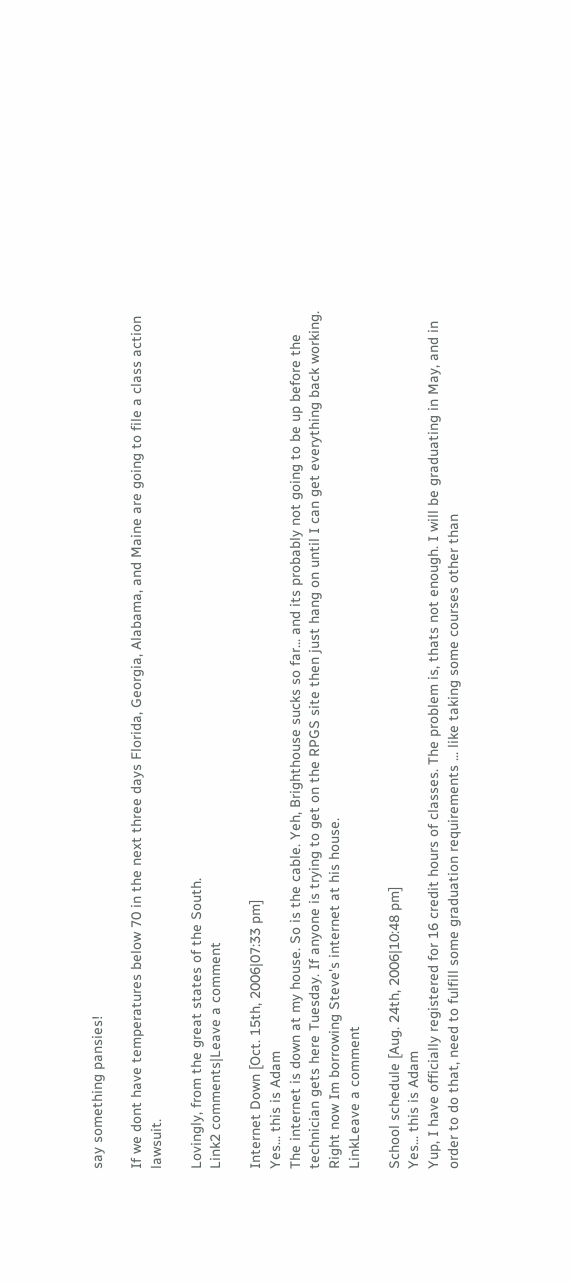say something pansies!

If we dont have temperatures below 70 in the next three days Florida, Georgia, Alabama, and Maine are going to file a class action lawsuit.

Lovingly, from the great states of the South.
Link2 comments|Leave a comment

Internet Down [Oct. 15th, 2006|07:33 pm]
Yes... this is Adam
The internet is down at my house. So is the cable. Yeh, Brighthouse sucks so far... and its probably not going to be up before the technician gets here Tuesday. If anyone is trying to get on the RPGS site then just hang on until I can get everything back working. Right now Im borrowing Steve's internet at his house.
LinkLeave a comment

School schedule [Aug. 24th, 2006|10:48 pm]
Yes... this is Adam
Yup, I have officially registered for 16 credit hours of classes. The problem is, thats not enough. I will be graduating in May, and in order to do that, need to fulfill some graduation requirements ... like taking some courses other than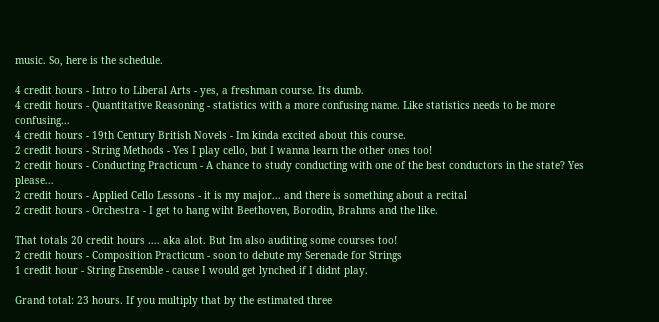music. So, here is the schedule.

4 credit hours - Intro to Liberal Arts - yes, a freshman course. Its dumb.
4 credit hours - Quantitative Reasoning - statistics with a more confusing name. Like statistics needs to be more confusing...
4 credit hours - 19th Century British Novels - Im kinda excited about this course.
2 credit hours - String Methods - Yes I play cello, but I wanna learn the other ones too!
2 credit hours - Conducting Practicum - A chance to study conducting with one of the best conductors in the state? Yes please...
2 credit hours - Applied Cello Lessons - it is my major... and there is something about a recital
2 credit hours - Orchestra - I get to hang wiht Beethoven, Borodin, Brahms and the like.

That totals 20 credit hours .... aka alot. But Im also auditing some courses too!
2 credit hours - Composition Practicum - soon to debute my Serenade for Strings
1 credit hour - String Ensemble - cause I would get lynched if I didnt play.

Grand total: 23 hours. If you multiply that by the estimated three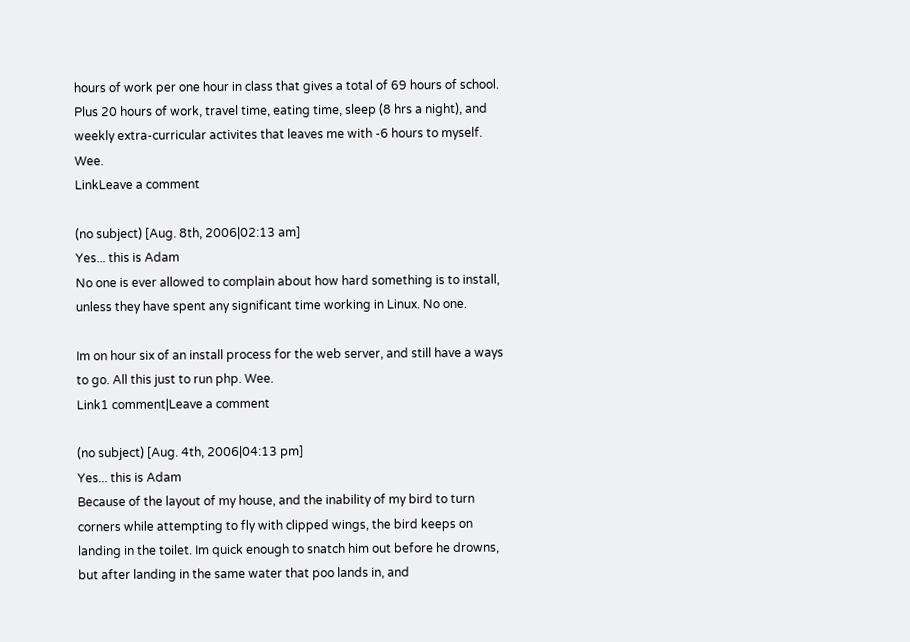hours of work per one hour in class that gives a total of 69 hours of school. Plus 20 hours of work, travel time, eating time, sleep (8 hrs a night), and weekly extra-curricular activites that leaves me with -6 hours to myself. Wee.
LinkLeave a comment

(no subject) [Aug. 8th, 2006|02:13 am]
Yes... this is Adam
No one is ever allowed to complain about how hard something is to install, unless they have spent any significant time working in Linux. No one.

Im on hour six of an install process for the web server, and still have a ways to go. All this just to run php. Wee.
Link1 comment|Leave a comment

(no subject) [Aug. 4th, 2006|04:13 pm]
Yes... this is Adam
Because of the layout of my house, and the inability of my bird to turn corners while attempting to fly with clipped wings, the bird keeps on landing in the toilet. Im quick enough to snatch him out before he drowns, but after landing in the same water that poo lands in, and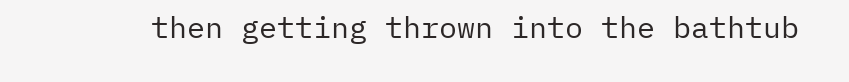then getting thrown into the bathtub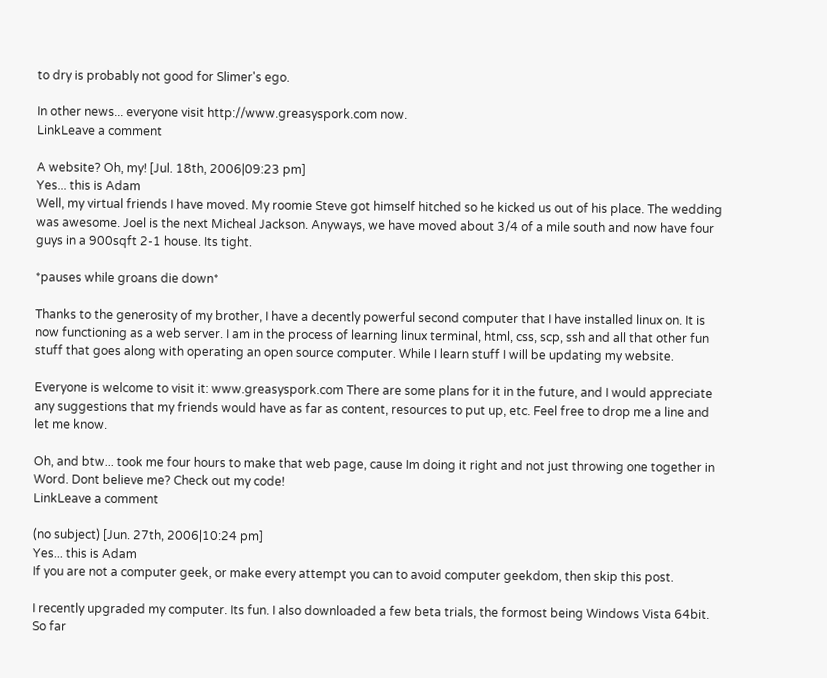to dry is probably not good for Slimer's ego.

In other news... everyone visit http://www.greasyspork.com now.
LinkLeave a comment

A website? Oh, my! [Jul. 18th, 2006|09:23 pm]
Yes... this is Adam
Well, my virtual friends I have moved. My roomie Steve got himself hitched so he kicked us out of his place. The wedding was awesome. Joel is the next Micheal Jackson. Anyways, we have moved about 3/4 of a mile south and now have four guys in a 900sqft 2-1 house. Its tight.

*pauses while groans die down*

Thanks to the generosity of my brother, I have a decently powerful second computer that I have installed linux on. It is now functioning as a web server. I am in the process of learning linux terminal, html, css, scp, ssh and all that other fun stuff that goes along with operating an open source computer. While I learn stuff I will be updating my website.

Everyone is welcome to visit it: www.greasyspork.com There are some plans for it in the future, and I would appreciate any suggestions that my friends would have as far as content, resources to put up, etc. Feel free to drop me a line and let me know.

Oh, and btw... took me four hours to make that web page, cause Im doing it right and not just throwing one together in Word. Dont believe me? Check out my code!
LinkLeave a comment

(no subject) [Jun. 27th, 2006|10:24 pm]
Yes... this is Adam
If you are not a computer geek, or make every attempt you can to avoid computer geekdom, then skip this post.

I recently upgraded my computer. Its fun. I also downloaded a few beta trials, the formost being Windows Vista 64bit. So far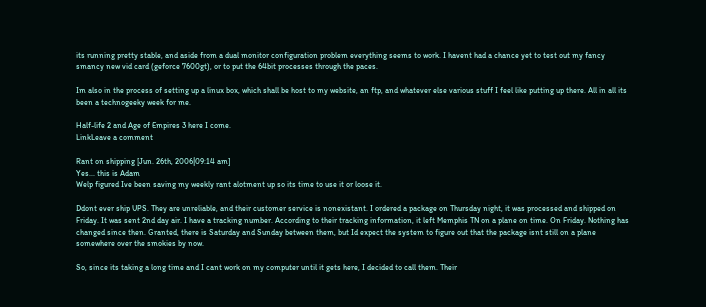its running pretty stable, and aside from a dual monitor configuration problem everything seems to work. I havent had a chance yet to test out my fancy smancy new vid card (geforce 7600gt), or to put the 64bit processes through the paces.

Im also in the process of setting up a linux box, which shall be host to my website, an ftp, and whatever else various stuff I feel like putting up there. All in all its been a technogeeky week for me.

Half-life 2 and Age of Empires 3 here I come.
LinkLeave a comment

Rant on shipping [Jun. 26th, 2006|09:14 am]
Yes... this is Adam
Welp figured Ive been saving my weekly rant alotment up so its time to use it or loose it.

Ddont ever ship UPS. They are unreliable, and their customer service is nonexistant. I ordered a package on Thursday night, it was processed and shipped on Friday. It was sent 2nd day air. I have a tracking number. According to their tracking information, it left Memphis TN on a plane on time. On Friday. Nothing has changed since then. Granted, there is Saturday and Sunday between them, but Id expect the system to figure out that the package isnt still on a plane somewhere over the smokies by now.

So, since its taking a long time and I cant work on my computer until it gets here, I decided to call them. Their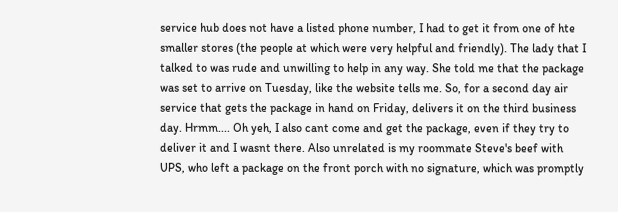service hub does not have a listed phone number, I had to get it from one of hte smaller stores (the people at which were very helpful and friendly). The lady that I talked to was rude and unwilling to help in any way. She told me that the package was set to arrive on Tuesday, like the website tells me. So, for a second day air service that gets the package in hand on Friday, delivers it on the third business day. Hrmm.... Oh yeh, I also cant come and get the package, even if they try to deliver it and I wasnt there. Also unrelated is my roommate Steve's beef with UPS, who left a package on the front porch with no signature, which was promptly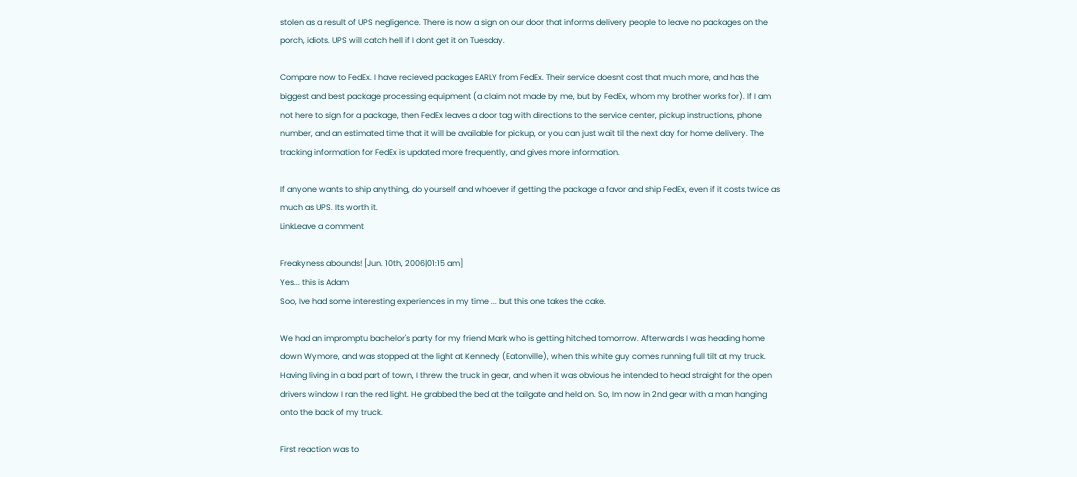stolen as a result of UPS negligence. There is now a sign on our door that informs delivery people to leave no packages on the porch, idiots. UPS will catch hell if I dont get it on Tuesday.

Compare now to FedEx. I have recieved packages EARLY from FedEx. Their service doesnt cost that much more, and has the biggest and best package processing equipment (a claim not made by me, but by FedEx, whom my brother works for). If I am not here to sign for a package, then FedEx leaves a door tag with directions to the service center, pickup instructions, phone number, and an estimated time that it will be available for pickup, or you can just wait til the next day for home delivery. The tracking information for FedEx is updated more frequently, and gives more information.

If anyone wants to ship anything, do yourself and whoever if getting the package a favor and ship FedEx, even if it costs twice as much as UPS. Its worth it.
LinkLeave a comment

Freakyness abounds! [Jun. 10th, 2006|01:15 am]
Yes... this is Adam
Soo, Ive had some interesting experiences in my time ... but this one takes the cake.

We had an impromptu bachelor's party for my friend Mark who is getting hitched tomorrow. Afterwards I was heading home down Wymore, and was stopped at the light at Kennedy (Eatonville), when this white guy comes running full tilt at my truck. Having living in a bad part of town, I threw the truck in gear, and when it was obvious he intended to head straight for the open drivers window I ran the red light. He grabbed the bed at the tailgate and held on. So, Im now in 2nd gear with a man hanging onto the back of my truck.

First reaction was to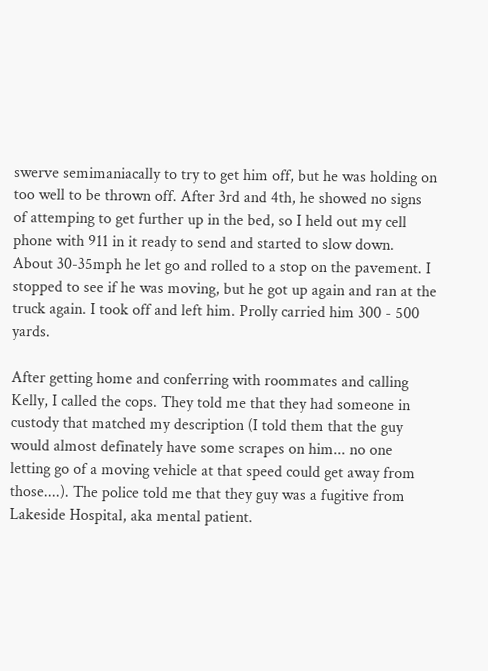swerve semimaniacally to try to get him off, but he was holding on too well to be thrown off. After 3rd and 4th, he showed no signs of attemping to get further up in the bed, so I held out my cell phone with 911 in it ready to send and started to slow down. About 30-35mph he let go and rolled to a stop on the pavement. I stopped to see if he was moving, but he got up again and ran at the truck again. I took off and left him. Prolly carried him 300 - 500 yards.

After getting home and conferring with roommates and calling Kelly, I called the cops. They told me that they had someone in custody that matched my description (I told them that the guy would almost definately have some scrapes on him... no one letting go of a moving vehicle at that speed could get away from those....). The police told me that they guy was a fugitive from Lakeside Hospital, aka mental patient.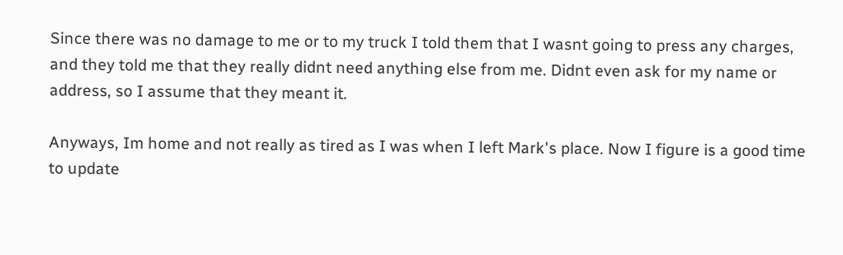Since there was no damage to me or to my truck I told them that I wasnt going to press any charges, and they told me that they really didnt need anything else from me. Didnt even ask for my name or address, so I assume that they meant it.

Anyways, Im home and not really as tired as I was when I left Mark's place. Now I figure is a good time to update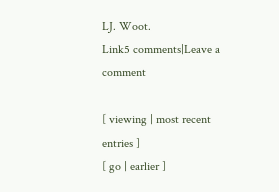LJ. Woot.
Link5 comments|Leave a comment

[ viewing | most recent entries ]
[ go | earlier ]